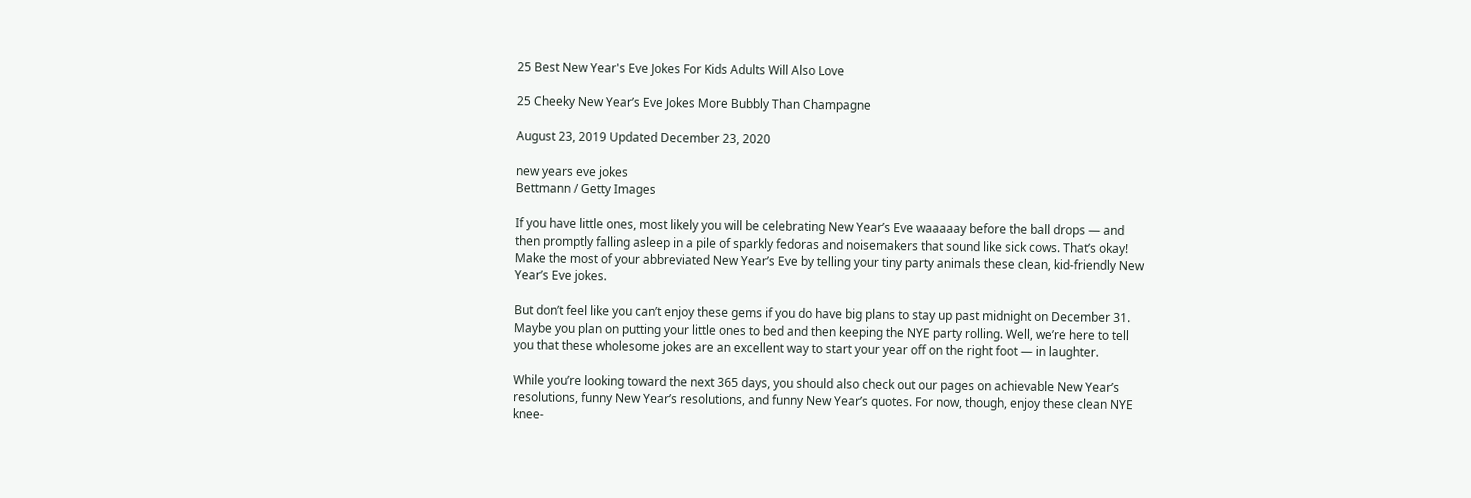25 Best New Year's Eve Jokes For Kids Adults Will Also Love

25 Cheeky New Year’s Eve Jokes More Bubbly Than Champagne

August 23, 2019 Updated December 23, 2020

new years eve jokes
Bettmann / Getty Images

If you have little ones, most likely you will be celebrating New Year’s Eve waaaaay before the ball drops — and then promptly falling asleep in a pile of sparkly fedoras and noisemakers that sound like sick cows. That’s okay! Make the most of your abbreviated New Year’s Eve by telling your tiny party animals these clean, kid-friendly New Year’s Eve jokes.

But don’t feel like you can’t enjoy these gems if you do have big plans to stay up past midnight on December 31. Maybe you plan on putting your little ones to bed and then keeping the NYE party rolling. Well, we’re here to tell you that these wholesome jokes are an excellent way to start your year off on the right foot — in laughter.

While you’re looking toward the next 365 days, you should also check out our pages on achievable New Year’s resolutions, funny New Year’s resolutions, and funny New Year’s quotes. For now, though, enjoy these clean NYE knee-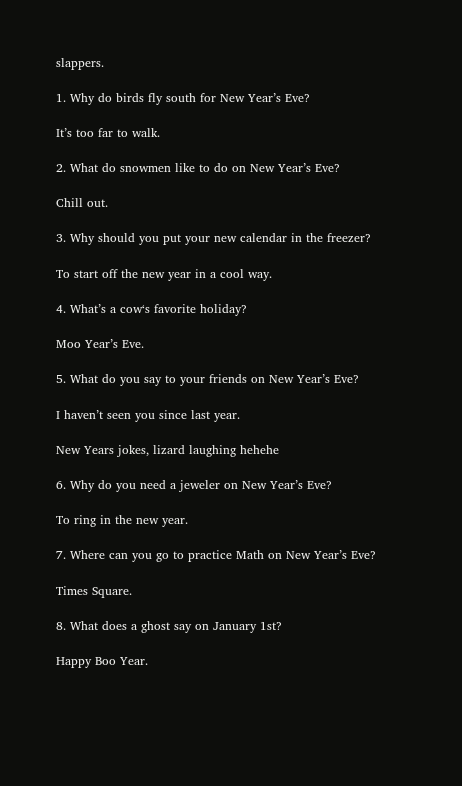slappers.

1. Why do birds fly south for New Year’s Eve?

It’s too far to walk.

2. What do snowmen like to do on New Year’s Eve?

Chill out.

3. Why should you put your new calendar in the freezer?

To start off the new year in a cool way.

4. What’s a cow‘s favorite holiday?

Moo Year’s Eve.

5. What do you say to your friends on New Year’s Eve?

I haven’t seen you since last year.

New Years jokes, lizard laughing hehehe

6. Why do you need a jeweler on New Year’s Eve?

To ring in the new year.

7. Where can you go to practice Math on New Year’s Eve?

Times Square.

8. What does a ghost say on January 1st?

Happy Boo Year.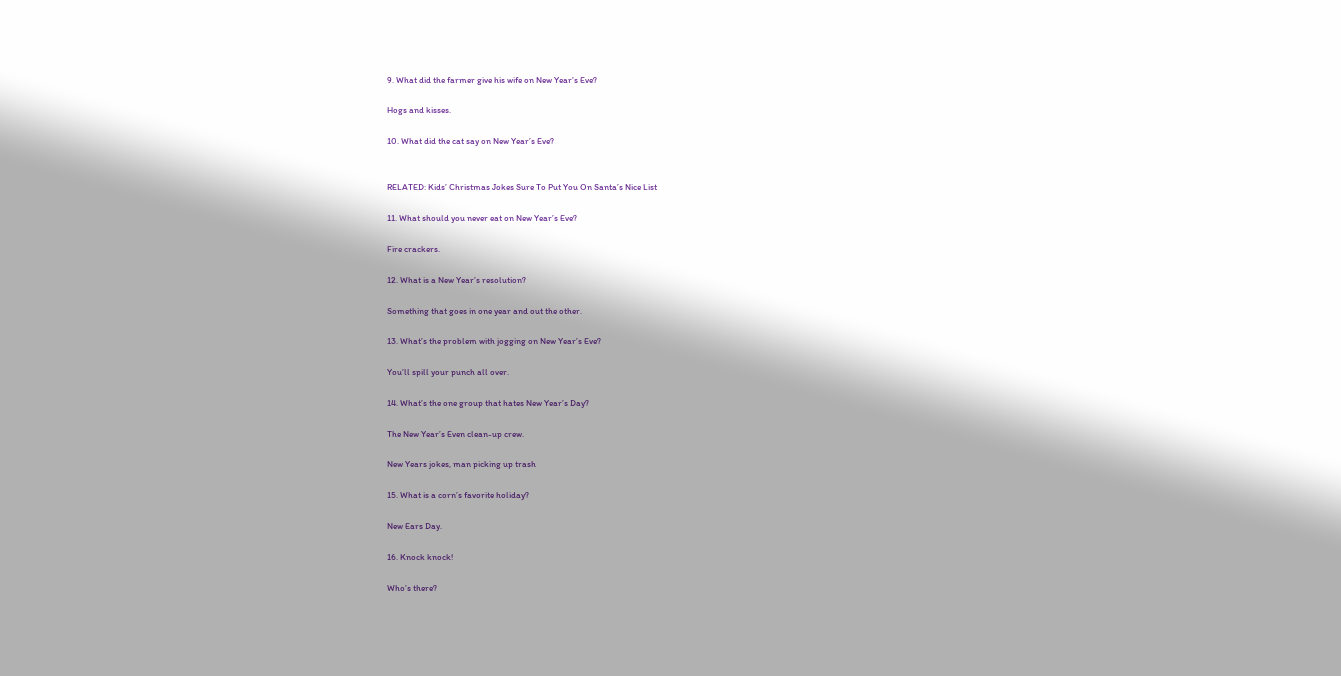9. What did the farmer give his wife on New Year’s Eve?

Hogs and kisses.

10. What did the cat say on New Year’s Eve?


RELATED: Kids’ Christmas Jokes Sure To Put You On Santa’s Nice List

11. What should you never eat on New Year’s Eve?

Fire crackers.

12. What is a New Year’s resolution?

Something that goes in one year and out the other.

13. What’s the problem with jogging on New Year’s Eve?

You’ll spill your punch all over.

14. What’s the one group that hates New Year’s Day?

The New Year’s Even clean-up crew.

New Years jokes, man picking up trash

15. What is a corn’s favorite holiday?

New Ears Day.

16. Knock knock!

Who’s there?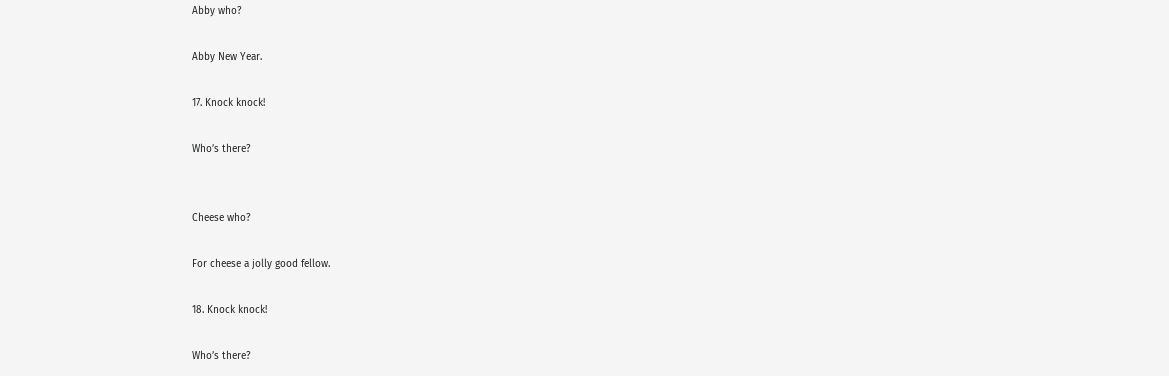Abby who?

Abby New Year.

17. Knock knock!

Who’s there?


Cheese who?

For cheese a jolly good fellow.

18. Knock knock!

Who’s there?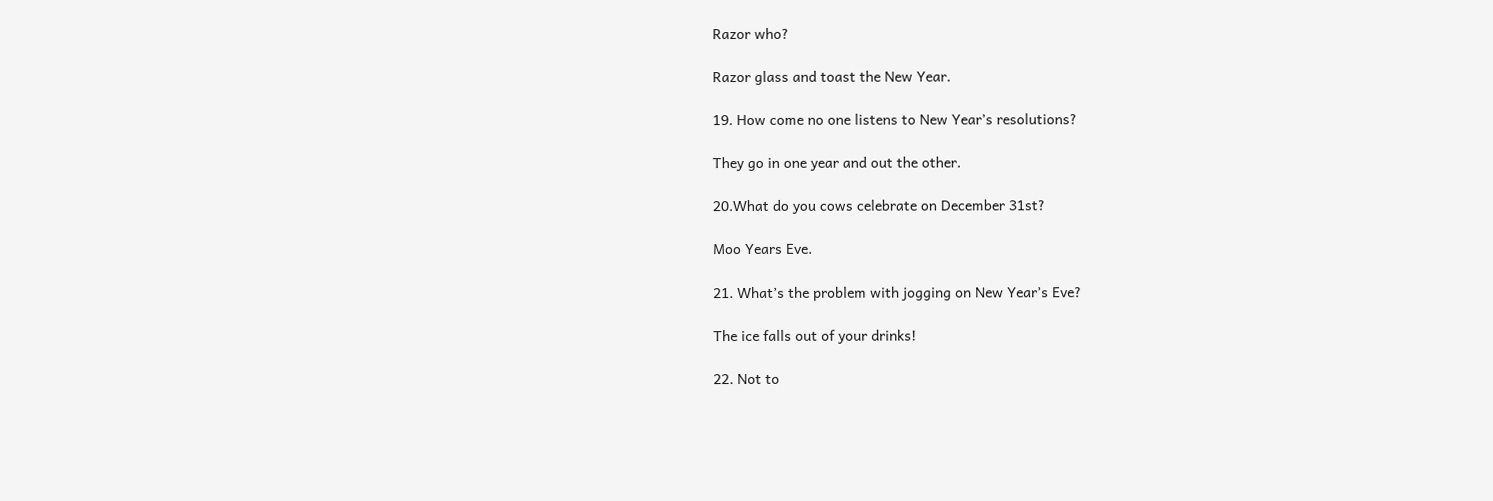Razor who?

Razor glass and toast the New Year.

19. How come no one listens to New Year’s resolutions?

They go in one year and out the other.

20.What do you cows celebrate on December 31st?

Moo Years Eve.

21. What’s the problem with jogging on New Year’s Eve?

The ice falls out of your drinks!

22. Not to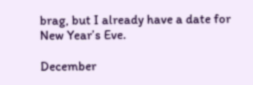brag, but I already have a date for New Year’s Eve.

December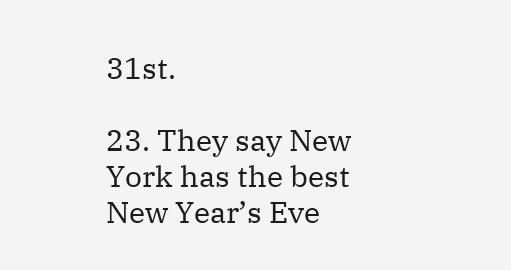31st.

23. They say New York has the best New Year’s Eve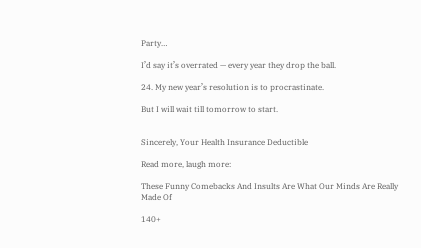Party…

I’d say it’s overrated — every year they drop the ball.

24. My new year’s resolution is to procrastinate.

But I will wait till tomorrow to start.


Sincerely, Your Health Insurance Deductible

Read more, laugh more:

These Funny Comebacks And Insults Are What Our Minds Are Really Made Of

140+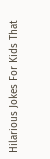Hilarious Jokes For Kids That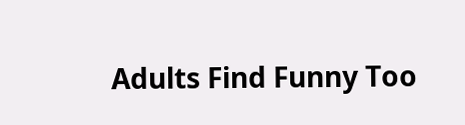Adults Find Funny Too